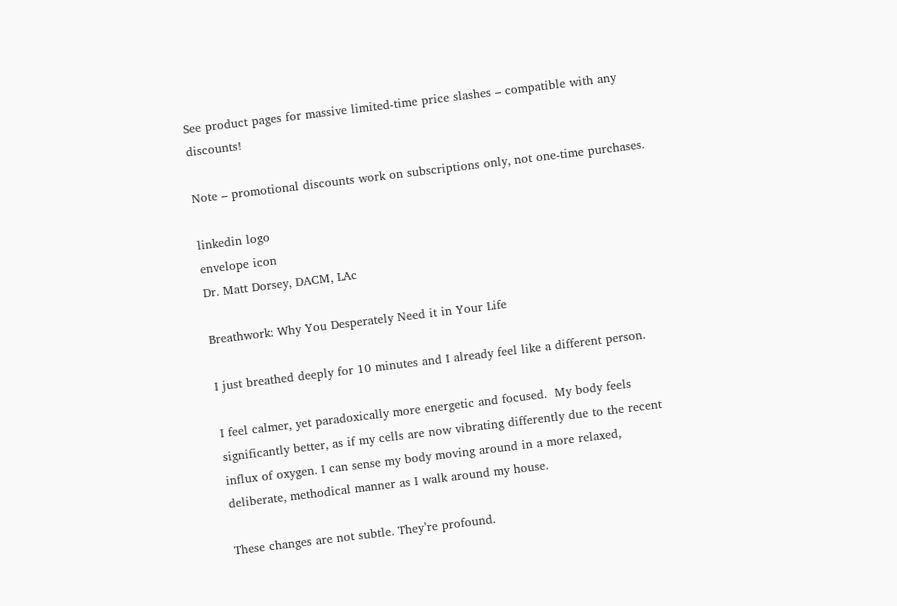See product pages for massive limited-time price slashes – compatible with any discounts!

Note – promotional discounts work on subscriptions only, not one-time purchases.

linkedin logo
envelope icon
Dr. Matt Dorsey, DACM, LAc

Breathwork: Why You Desperately Need it in Your Life

I just breathed deeply for 10 minutes and I already feel like a different person.

I feel calmer, yet paradoxically more energetic and focused.  My body feels significantly better, as if my cells are now vibrating differently due to the recent influx of oxygen. I can sense my body moving around in a more relaxed, deliberate, methodical manner as I walk around my house.

These changes are not subtle. They’re profound.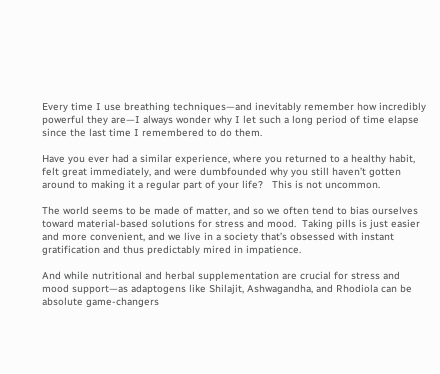Every time I use breathing techniques—and inevitably remember how incredibly powerful they are—I always wonder why I let such a long period of time elapse since the last time I remembered to do them.

Have you ever had a similar experience, where you returned to a healthy habit, felt great immediately, and were dumbfounded why you still haven’t gotten around to making it a regular part of your life?   This is not uncommon.

The world seems to be made of matter, and so we often tend to bias ourselves toward material-based solutions for stress and mood.  Taking pills is just easier and more convenient, and we live in a society that’s obsessed with instant gratification and thus predictably mired in impatience.

And while nutritional and herbal supplementation are crucial for stress and mood support—as adaptogens like Shilajit, Ashwagandha, and Rhodiola can be absolute game-changers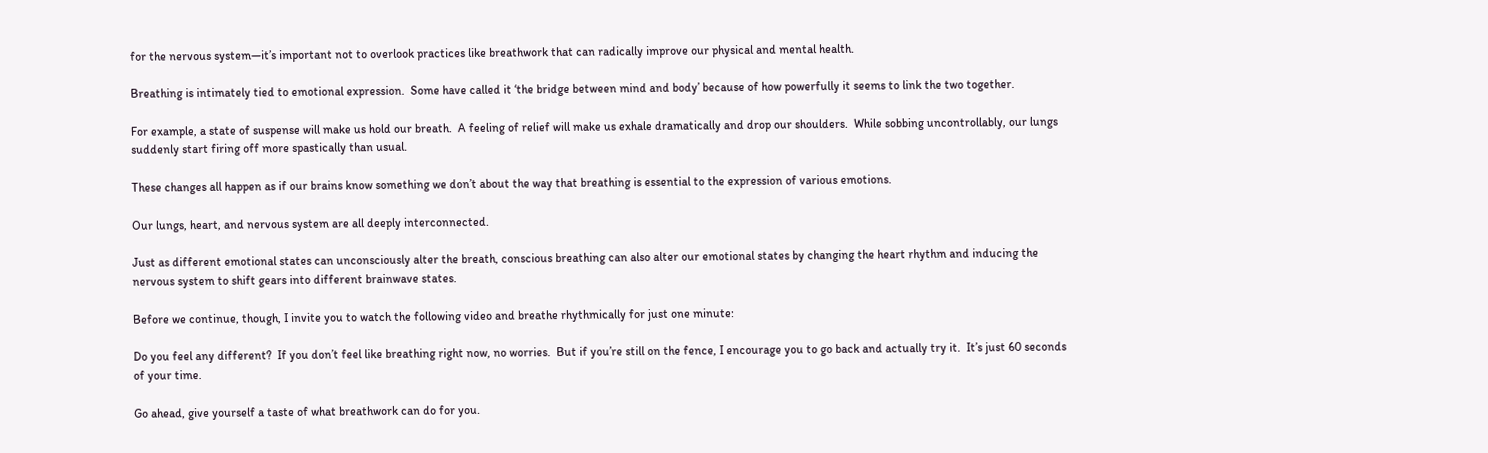for the nervous system—it’s important not to overlook practices like breathwork that can radically improve our physical and mental health.

Breathing is intimately tied to emotional expression.  Some have called it ‘the bridge between mind and body’ because of how powerfully it seems to link the two together.

For example, a state of suspense will make us hold our breath.  A feeling of relief will make us exhale dramatically and drop our shoulders.  While sobbing uncontrollably, our lungs suddenly start firing off more spastically than usual.

These changes all happen as if our brains know something we don’t about the way that breathing is essential to the expression of various emotions.

Our lungs, heart, and nervous system are all deeply interconnected.

Just as different emotional states can unconsciously alter the breath, conscious breathing can also alter our emotional states by changing the heart rhythm and inducing the nervous system to shift gears into different brainwave states.

Before we continue, though, I invite you to watch the following video and breathe rhythmically for just one minute:

Do you feel any different?  If you don’t feel like breathing right now, no worries.  But if you’re still on the fence, I encourage you to go back and actually try it.  It’s just 60 seconds of your time.

Go ahead, give yourself a taste of what breathwork can do for you.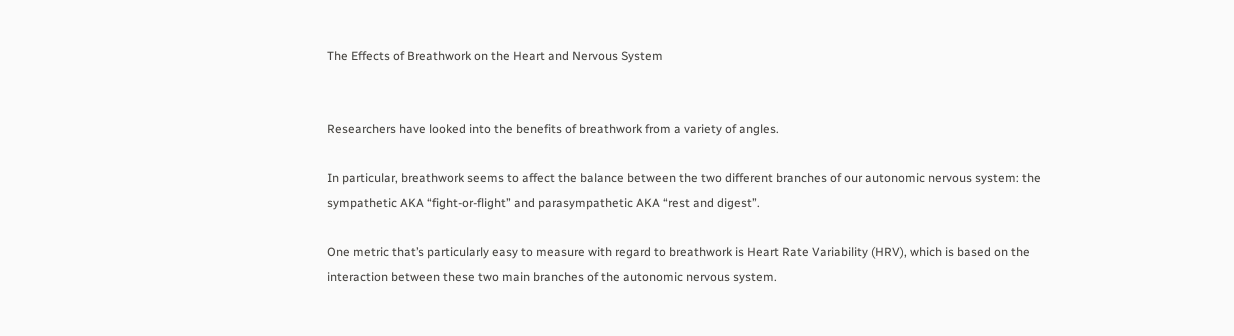The Effects of Breathwork on the Heart and Nervous System


Researchers have looked into the benefits of breathwork from a variety of angles.

In particular, breathwork seems to affect the balance between the two different branches of our autonomic nervous system: the sympathetic AKA “fight-or-flight” and parasympathetic AKA “rest and digest”.

One metric that’s particularly easy to measure with regard to breathwork is Heart Rate Variability (HRV), which is based on the interaction between these two main branches of the autonomic nervous system.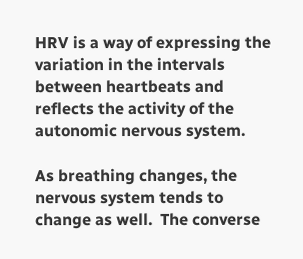HRV is a way of expressing the variation in the intervals between heartbeats and reflects the activity of the autonomic nervous system.

As breathing changes, the nervous system tends to change as well.  The converse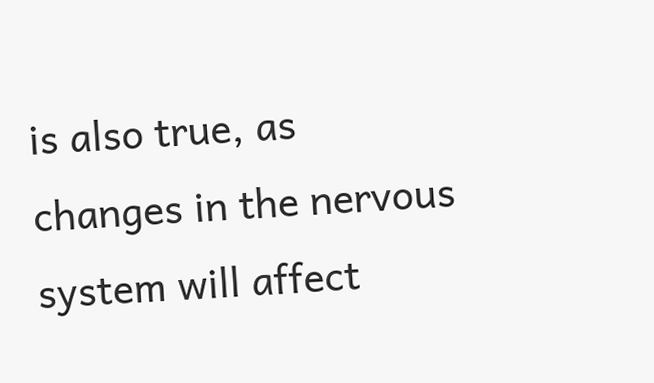is also true, as changes in the nervous system will affect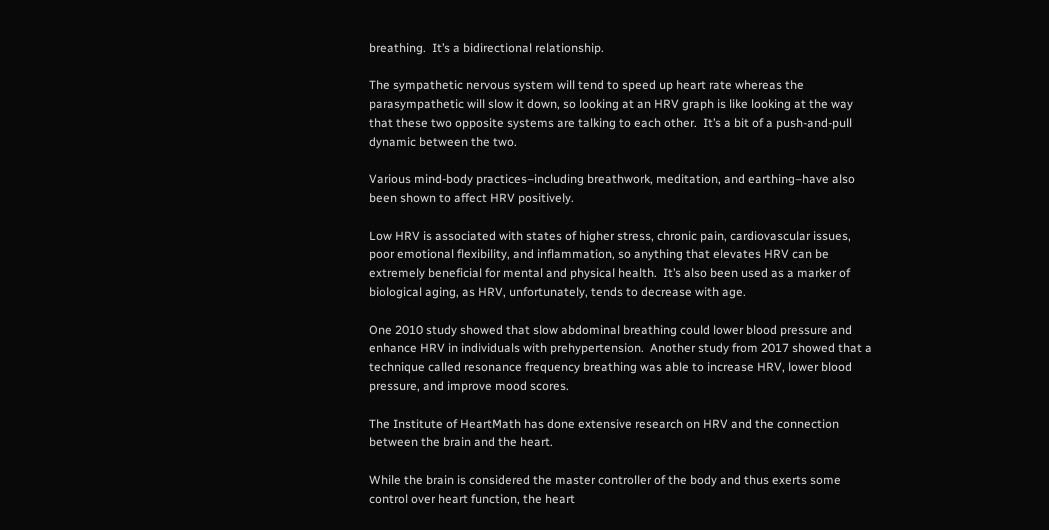breathing.  It’s a bidirectional relationship.

The sympathetic nervous system will tend to speed up heart rate whereas the parasympathetic will slow it down, so looking at an HRV graph is like looking at the way that these two opposite systems are talking to each other.  It’s a bit of a push-and-pull dynamic between the two.

Various mind-body practices–including breathwork, meditation, and earthing–have also been shown to affect HRV positively.

Low HRV is associated with states of higher stress, chronic pain, cardiovascular issues, poor emotional flexibility, and inflammation, so anything that elevates HRV can be extremely beneficial for mental and physical health.  It’s also been used as a marker of biological aging, as HRV, unfortunately, tends to decrease with age.

One 2010 study showed that slow abdominal breathing could lower blood pressure and enhance HRV in individuals with prehypertension.  Another study from 2017 showed that a technique called resonance frequency breathing was able to increase HRV, lower blood pressure, and improve mood scores.

The Institute of HeartMath has done extensive research on HRV and the connection between the brain and the heart.

While the brain is considered the master controller of the body and thus exerts some control over heart function, the heart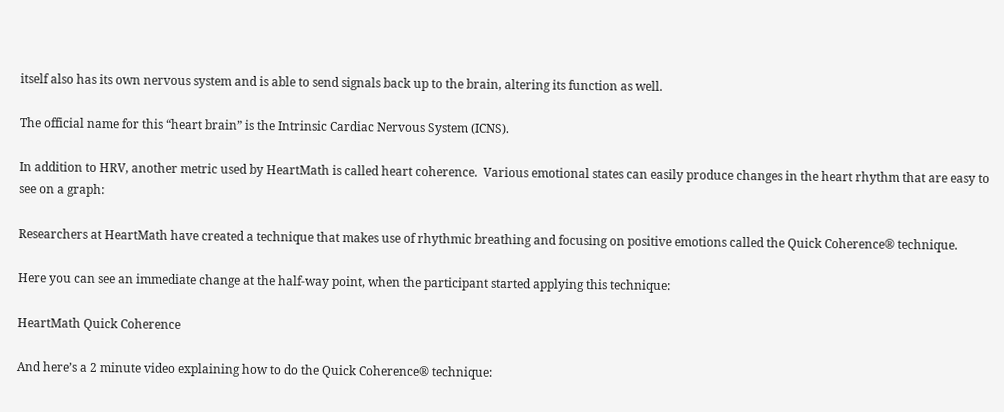itself also has its own nervous system and is able to send signals back up to the brain, altering its function as well.

The official name for this “heart brain” is the Intrinsic Cardiac Nervous System (ICNS).

In addition to HRV, another metric used by HeartMath is called heart coherence.  Various emotional states can easily produce changes in the heart rhythm that are easy to see on a graph:

Researchers at HeartMath have created a technique that makes use of rhythmic breathing and focusing on positive emotions called the Quick Coherence® technique.

Here you can see an immediate change at the half-way point, when the participant started applying this technique:

HeartMath Quick Coherence

And here’s a 2 minute video explaining how to do the Quick Coherence® technique: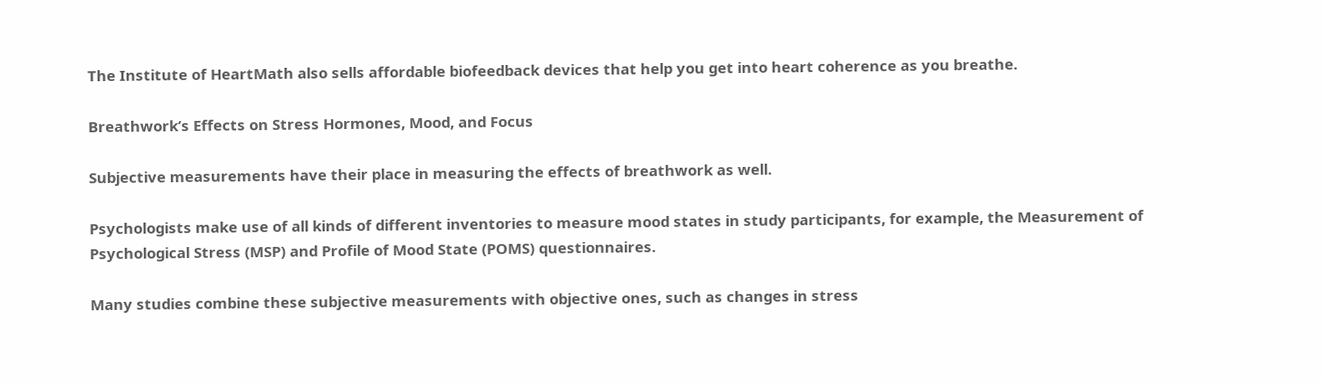The Institute of HeartMath also sells affordable biofeedback devices that help you get into heart coherence as you breathe.

Breathwork’s Effects on Stress Hormones, Mood, and Focus

Subjective measurements have their place in measuring the effects of breathwork as well.

Psychologists make use of all kinds of different inventories to measure mood states in study participants, for example, the Measurement of Psychological Stress (MSP) and Profile of Mood State (POMS) questionnaires.

Many studies combine these subjective measurements with objective ones, such as changes in stress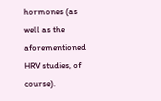hormones (as well as the aforementioned HRV studies, of course).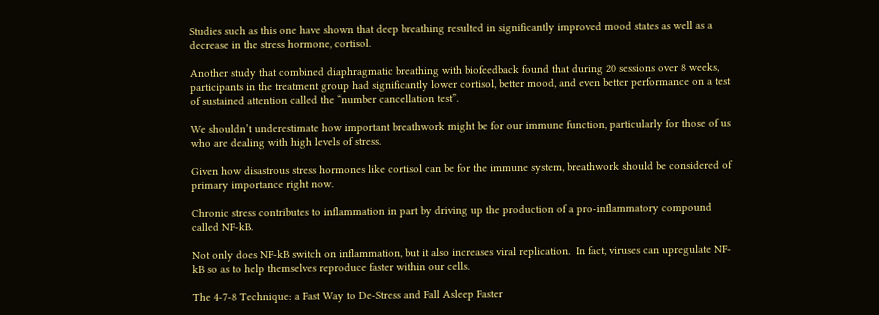Studies such as this one have shown that deep breathing resulted in significantly improved mood states as well as a decrease in the stress hormone, cortisol.

Another study that combined diaphragmatic breathing with biofeedback found that during 20 sessions over 8 weeks, participants in the treatment group had significantly lower cortisol, better mood, and even better performance on a test of sustained attention called the “number cancellation test”.

We shouldn’t underestimate how important breathwork might be for our immune function, particularly for those of us who are dealing with high levels of stress.

Given how disastrous stress hormones like cortisol can be for the immune system, breathwork should be considered of primary importance right now.

Chronic stress contributes to inflammation in part by driving up the production of a pro-inflammatory compound called NF-kB.

Not only does NF-kB switch on inflammation, but it also increases viral replication.  In fact, viruses can upregulate NF-kB so as to help themselves reproduce faster within our cells.

The 4-7-8 Technique: a Fast Way to De-Stress and Fall Asleep Faster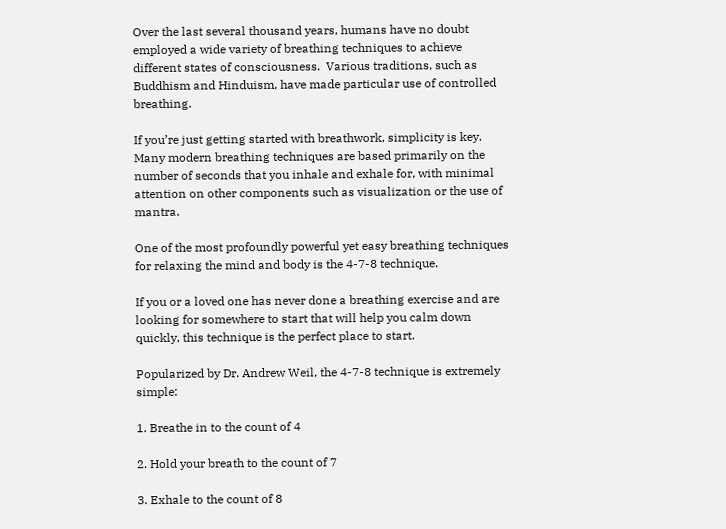Over the last several thousand years, humans have no doubt employed a wide variety of breathing techniques to achieve different states of consciousness.  Various traditions, such as Buddhism and Hinduism, have made particular use of controlled breathing.

If you’re just getting started with breathwork, simplicity is key.  Many modern breathing techniques are based primarily on the number of seconds that you inhale and exhale for, with minimal attention on other components such as visualization or the use of mantra.

One of the most profoundly powerful yet easy breathing techniques for relaxing the mind and body is the 4-7-8 technique.

If you or a loved one has never done a breathing exercise and are looking for somewhere to start that will help you calm down quickly, this technique is the perfect place to start.

Popularized by Dr. Andrew Weil, the 4-7-8 technique is extremely simple:

1. Breathe in to the count of 4

2. Hold your breath to the count of 7

3. Exhale to the count of 8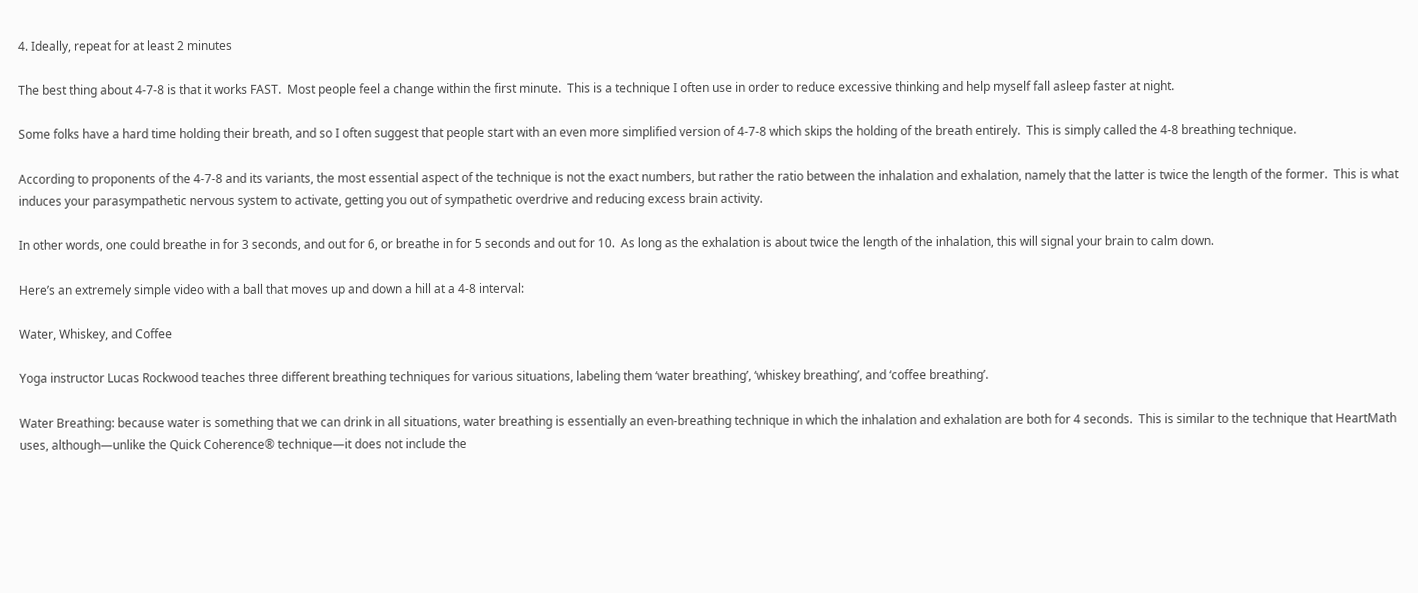4. Ideally, repeat for at least 2 minutes

The best thing about 4-7-8 is that it works FAST.  Most people feel a change within the first minute.  This is a technique I often use in order to reduce excessive thinking and help myself fall asleep faster at night.

Some folks have a hard time holding their breath, and so I often suggest that people start with an even more simplified version of 4-7-8 which skips the holding of the breath entirely.  This is simply called the 4-8 breathing technique.

According to proponents of the 4-7-8 and its variants, the most essential aspect of the technique is not the exact numbers, but rather the ratio between the inhalation and exhalation, namely that the latter is twice the length of the former.  This is what induces your parasympathetic nervous system to activate, getting you out of sympathetic overdrive and reducing excess brain activity.

In other words, one could breathe in for 3 seconds, and out for 6, or breathe in for 5 seconds and out for 10.  As long as the exhalation is about twice the length of the inhalation, this will signal your brain to calm down.

Here’s an extremely simple video with a ball that moves up and down a hill at a 4-8 interval:

Water, Whiskey, and Coffee

Yoga instructor Lucas Rockwood teaches three different breathing techniques for various situations, labeling them ‘water breathing’, ‘whiskey breathing’, and ‘coffee breathing’.

Water Breathing: because water is something that we can drink in all situations, water breathing is essentially an even-breathing technique in which the inhalation and exhalation are both for 4 seconds.  This is similar to the technique that HeartMath uses, although—unlike the Quick Coherence® technique—it does not include the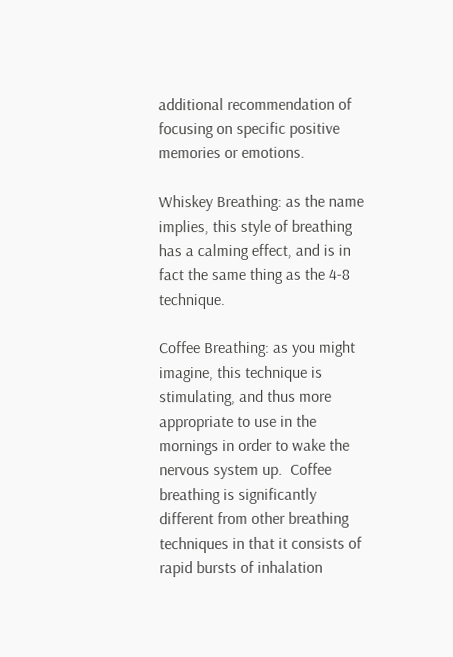additional recommendation of focusing on specific positive memories or emotions.

Whiskey Breathing: as the name implies, this style of breathing has a calming effect, and is in fact the same thing as the 4-8 technique.

Coffee Breathing: as you might imagine, this technique is stimulating, and thus more appropriate to use in the mornings in order to wake the nervous system up.  Coffee breathing is significantly different from other breathing techniques in that it consists of rapid bursts of inhalation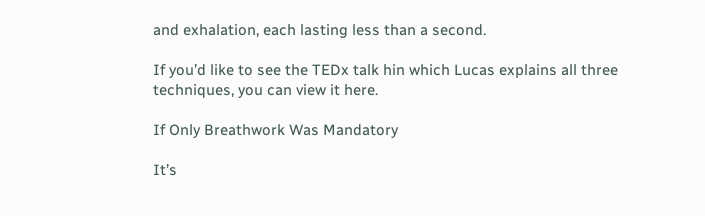and exhalation, each lasting less than a second.

If you’d like to see the TEDx talk hin which Lucas explains all three techniques, you can view it here.

If Only Breathwork Was Mandatory

It’s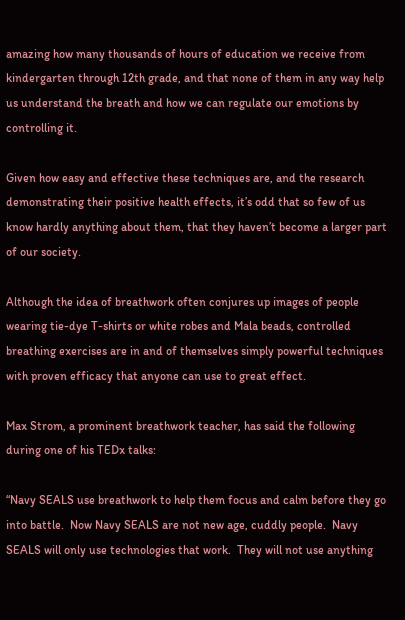amazing how many thousands of hours of education we receive from kindergarten through 12th grade, and that none of them in any way help us understand the breath and how we can regulate our emotions by controlling it.

Given how easy and effective these techniques are, and the research demonstrating their positive health effects, it’s odd that so few of us know hardly anything about them, that they haven’t become a larger part of our society.

Although the idea of breathwork often conjures up images of people wearing tie-dye T-shirts or white robes and Mala beads, controlled breathing exercises are in and of themselves simply powerful techniques with proven efficacy that anyone can use to great effect.

Max Strom, a prominent breathwork teacher, has said the following during one of his TEDx talks:

“Navy SEALS use breathwork to help them focus and calm before they go into battle.  Now Navy SEALS are not new age, cuddly people.  Navy SEALS will only use technologies that work.  They will not use anything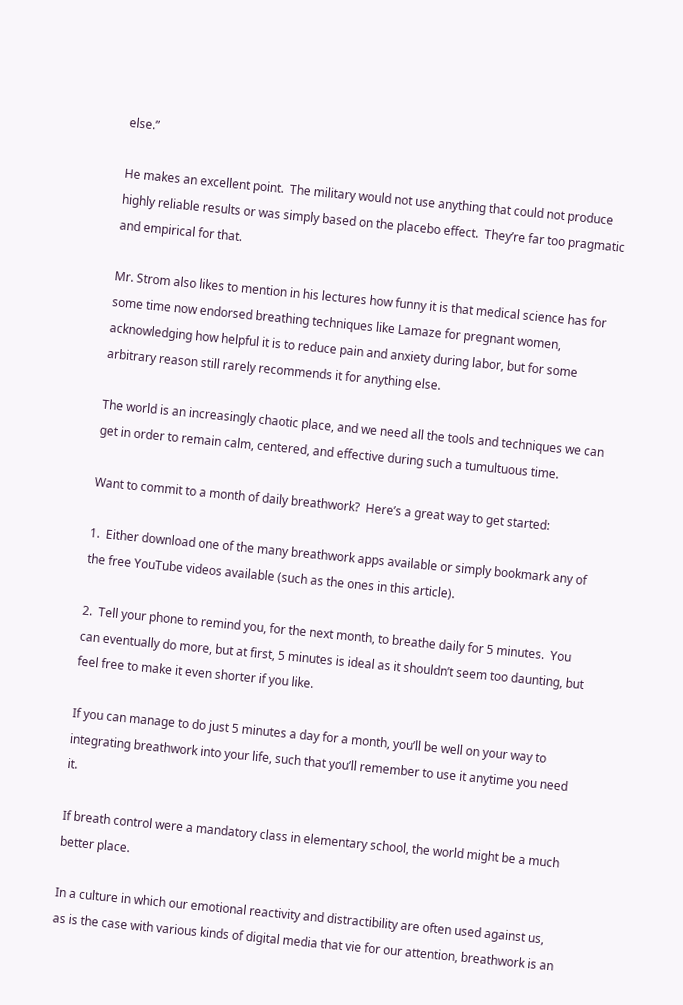else.”

He makes an excellent point.  The military would not use anything that could not produce highly reliable results or was simply based on the placebo effect.  They’re far too pragmatic and empirical for that.

Mr. Strom also likes to mention in his lectures how funny it is that medical science has for some time now endorsed breathing techniques like Lamaze for pregnant women, acknowledging how helpful it is to reduce pain and anxiety during labor, but for some arbitrary reason still rarely recommends it for anything else.

The world is an increasingly chaotic place, and we need all the tools and techniques we can get in order to remain calm, centered, and effective during such a tumultuous time.

Want to commit to a month of daily breathwork?  Here’s a great way to get started:

1.  Either download one of the many breathwork apps available or simply bookmark any of the free YouTube videos available (such as the ones in this article).

2.  Tell your phone to remind you, for the next month, to breathe daily for 5 minutes.  You can eventually do more, but at first, 5 minutes is ideal as it shouldn’t seem too daunting, but feel free to make it even shorter if you like.

If you can manage to do just 5 minutes a day for a month, you’ll be well on your way to integrating breathwork into your life, such that you’ll remember to use it anytime you need it.

If breath control were a mandatory class in elementary school, the world might be a much better place.

In a culture in which our emotional reactivity and distractibility are often used against us, as is the case with various kinds of digital media that vie for our attention, breathwork is an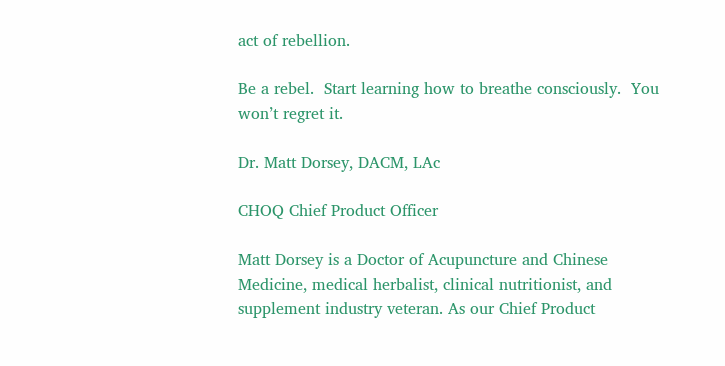act of rebellion.

Be a rebel.  Start learning how to breathe consciously.  You won’t regret it.

Dr. Matt Dorsey, DACM, LAc

CHOQ Chief Product Officer

Matt Dorsey is a Doctor of Acupuncture and Chinese Medicine, medical herbalist, clinical nutritionist, and supplement industry veteran. As our Chief Product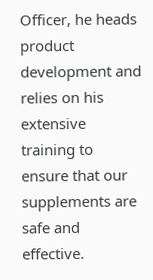Officer, he heads product development and relies on his extensive training to ensure that our supplements are safe and effective.